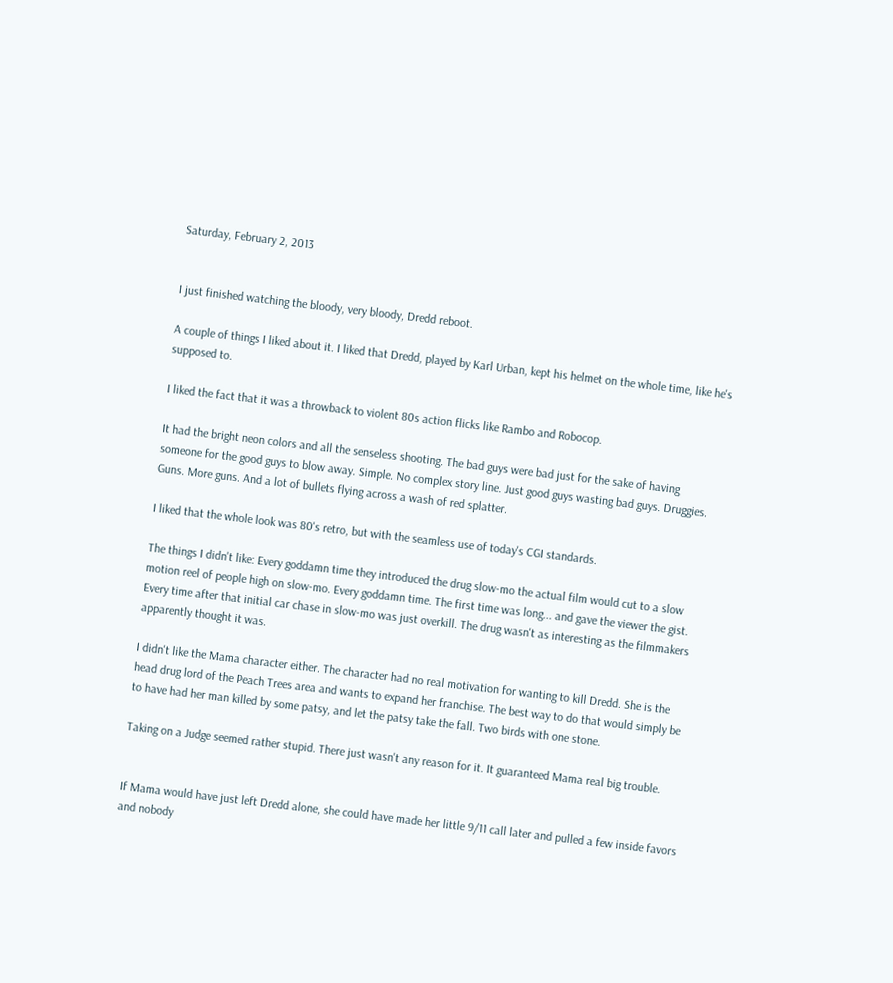Saturday, February 2, 2013


I just finished watching the bloody, very bloody, Dredd reboot.

A couple of things I liked about it. I liked that Dredd, played by Karl Urban, kept his helmet on the whole time, like he's supposed to.

I liked the fact that it was a throwback to violent 80s action flicks like Rambo and Robocop.

It had the bright neon colors and all the senseless shooting. The bad guys were bad just for the sake of having someone for the good guys to blow away. Simple. No complex story line. Just good guys wasting bad guys. Druggies. Guns. More guns. And a lot of bullets flying across a wash of red splatter.

I liked that the whole look was 80's retro, but with the seamless use of today's CGI standards.

The things I didn't like: Every goddamn time they introduced the drug slow-mo the actual film would cut to a slow motion reel of people high on slow-mo. Every goddamn time. The first time was long... and gave the viewer the gist. Every time after that initial car chase in slow-mo was just overkill. The drug wasn't as interesting as the filmmakers apparently thought it was.

I didn't like the Mama character either. The character had no real motivation for wanting to kill Dredd. She is the head drug lord of the Peach Trees area and wants to expand her franchise. The best way to do that would simply be to have had her man killed by some patsy, and let the patsy take the fall. Two birds with one stone.

Taking on a Judge seemed rather stupid. There just wasn't any reason for it. It guaranteed Mama real big trouble.


If Mama would have just left Dredd alone, she could have made her little 9/11 call later and pulled a few inside favors and nobody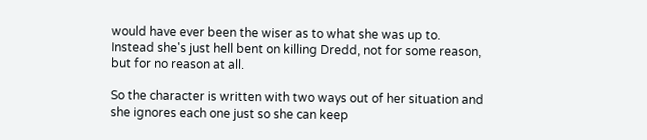would have ever been the wiser as to what she was up to.
Instead she's just hell bent on killing Dredd, not for some reason, but for no reason at all.

So the character is written with two ways out of her situation and she ignores each one just so she can keep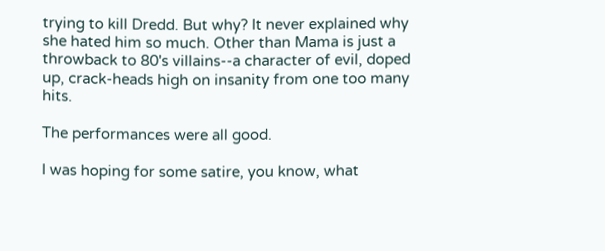trying to kill Dredd. But why? It never explained why she hated him so much. Other than Mama is just a throwback to 80's villains--a character of evil, doped up, crack-heads high on insanity from one too many hits.

The performances were all good.

I was hoping for some satire, you know, what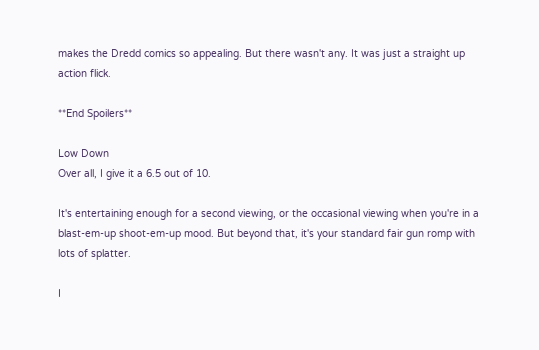makes the Dredd comics so appealing. But there wasn't any. It was just a straight up action flick.

**End Spoilers**

Low Down
Over all, I give it a 6.5 out of 10.

It's entertaining enough for a second viewing, or the occasional viewing when you're in a blast-em-up shoot-em-up mood. But beyond that, it's your standard fair gun romp with lots of splatter.

I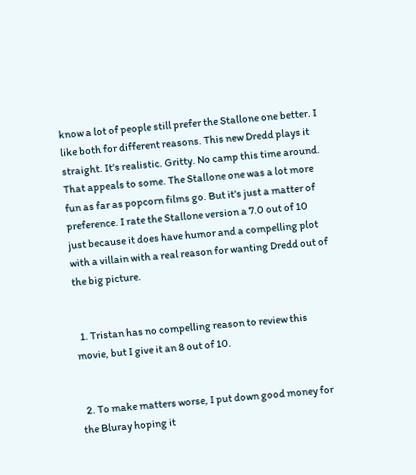know a lot of people still prefer the Stallone one better. I like both for different reasons. This new Dredd plays it straight. It's realistic. Gritty. No camp this time around. That appeals to some. The Stallone one was a lot more fun as far as popcorn films go. But it's just a matter of preference. I rate the Stallone version a 7.0 out of 10 just because it does have humor and a compelling plot with a villain with a real reason for wanting Dredd out of the big picture.


  1. Tristan has no compelling reason to review this movie, but I give it an 8 out of 10.


  2. To make matters worse, I put down good money for the Bluray hoping it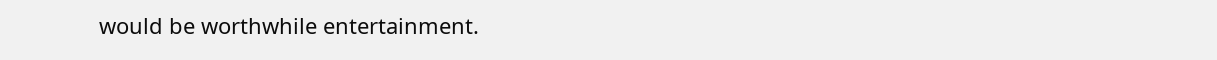would be worthwhile entertainment.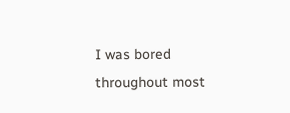I was bored throughout most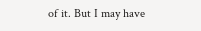of it. But I may have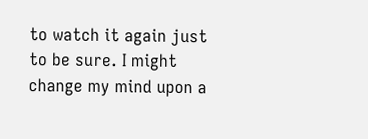to watch it again just to be sure. I might change my mind upon a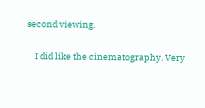second viewing.

    I did like the cinematography. Very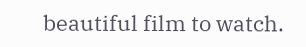beautiful film to watch.